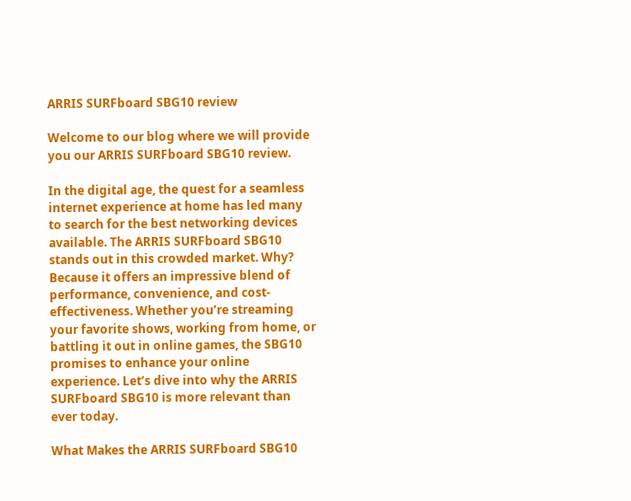ARRIS SURFboard SBG10 review

Welcome to our blog where we will provide you our ARRIS SURFboard SBG10 review.

In the digital age, the quest for a seamless internet experience at home has led many to search for the best networking devices available. The ARRIS SURFboard SBG10 stands out in this crowded market. Why? Because it offers an impressive blend of performance, convenience, and cost-effectiveness. Whether you’re streaming your favorite shows, working from home, or battling it out in online games, the SBG10 promises to enhance your online experience. Let’s dive into why the ARRIS SURFboard SBG10 is more relevant than ever today.

What Makes the ARRIS SURFboard SBG10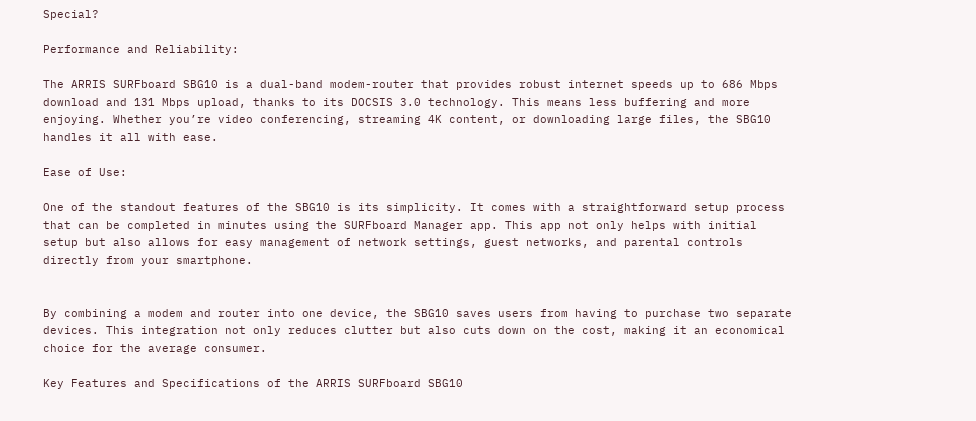Special?

Performance and Reliability:

The ARRIS SURFboard SBG10 is a dual-band modem-router that provides robust internet speeds up to 686 Mbps download and 131 Mbps upload, thanks to its DOCSIS 3.0 technology. This means less buffering and more enjoying. Whether you’re video conferencing, streaming 4K content, or downloading large files, the SBG10 handles it all with ease.

Ease of Use:

One of the standout features of the SBG10 is its simplicity. It comes with a straightforward setup process that can be completed in minutes using the SURFboard Manager app. This app not only helps with initial setup but also allows for easy management of network settings, guest networks, and parental controls directly from your smartphone.


By combining a modem and router into one device, the SBG10 saves users from having to purchase two separate devices. This integration not only reduces clutter but also cuts down on the cost, making it an economical choice for the average consumer.

Key Features and Specifications of the ARRIS SURFboard SBG10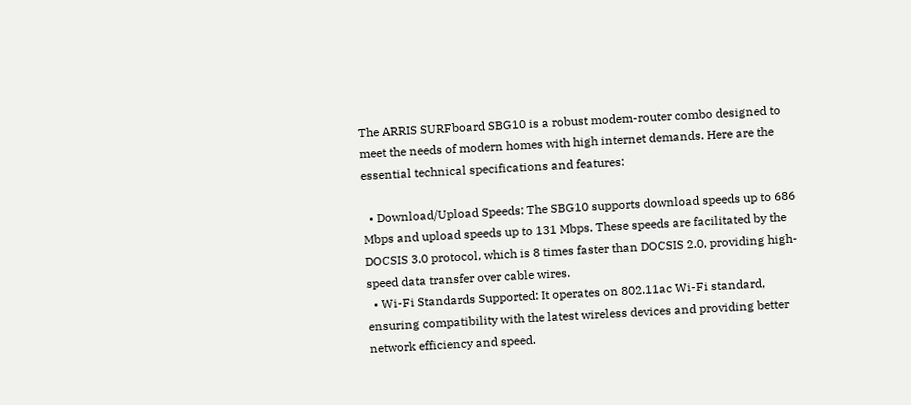The ARRIS SURFboard SBG10 is a robust modem-router combo designed to meet the needs of modern homes with high internet demands. Here are the essential technical specifications and features:

  • Download/Upload Speeds: The SBG10 supports download speeds up to 686 Mbps and upload speeds up to 131 Mbps. These speeds are facilitated by the DOCSIS 3.0 protocol, which is 8 times faster than DOCSIS 2.0, providing high-speed data transfer over cable wires.
  • Wi-Fi Standards Supported: It operates on 802.11ac Wi-Fi standard, ensuring compatibility with the latest wireless devices and providing better network efficiency and speed.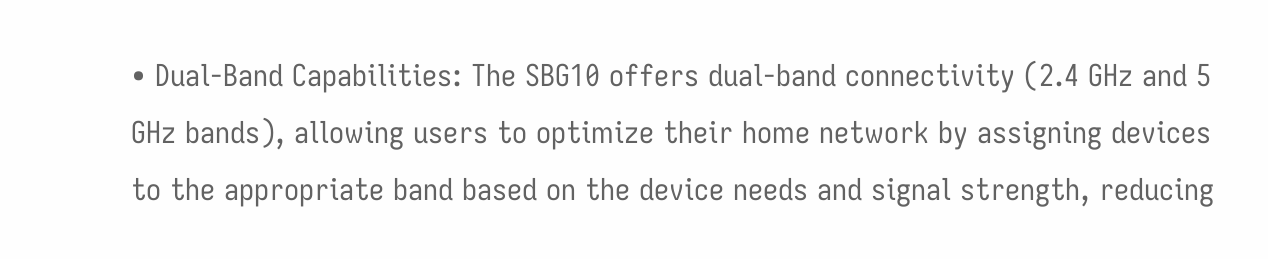• Dual-Band Capabilities: The SBG10 offers dual-band connectivity (2.4 GHz and 5 GHz bands), allowing users to optimize their home network by assigning devices to the appropriate band based on the device needs and signal strength, reducing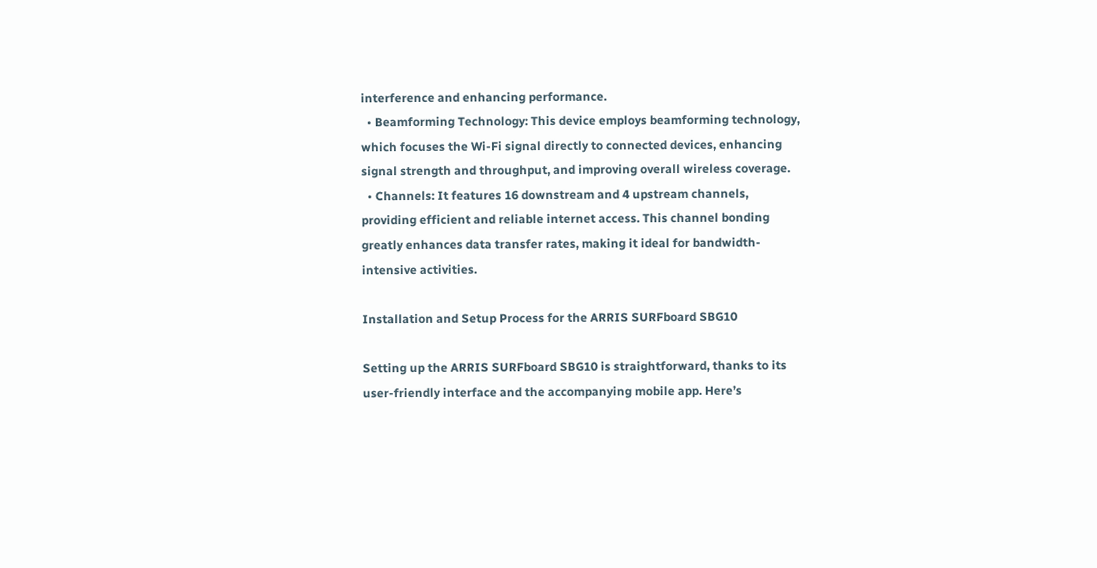interference and enhancing performance.
  • Beamforming Technology: This device employs beamforming technology, which focuses the Wi-Fi signal directly to connected devices, enhancing signal strength and throughput, and improving overall wireless coverage.
  • Channels: It features 16 downstream and 4 upstream channels, providing efficient and reliable internet access. This channel bonding greatly enhances data transfer rates, making it ideal for bandwidth-intensive activities.

Installation and Setup Process for the ARRIS SURFboard SBG10

Setting up the ARRIS SURFboard SBG10 is straightforward, thanks to its user-friendly interface and the accompanying mobile app. Here’s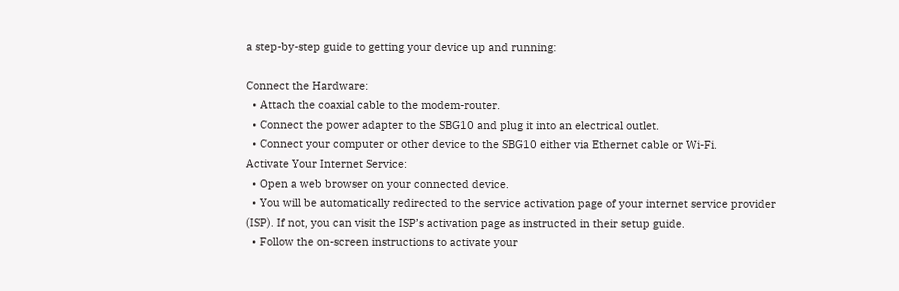a step-by-step guide to getting your device up and running:

Connect the Hardware:
  • Attach the coaxial cable to the modem-router.
  • Connect the power adapter to the SBG10 and plug it into an electrical outlet.
  • Connect your computer or other device to the SBG10 either via Ethernet cable or Wi-Fi.
Activate Your Internet Service:
  • Open a web browser on your connected device.
  • You will be automatically redirected to the service activation page of your internet service provider (ISP). If not, you can visit the ISP’s activation page as instructed in their setup guide.
  • Follow the on-screen instructions to activate your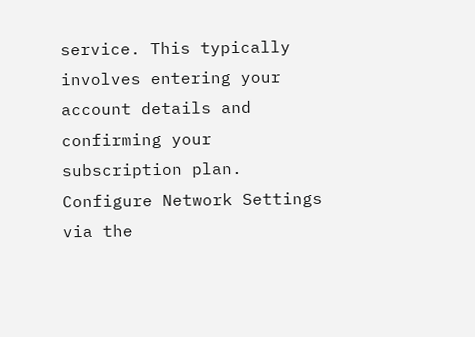service. This typically involves entering your account details and confirming your subscription plan.
Configure Network Settings via the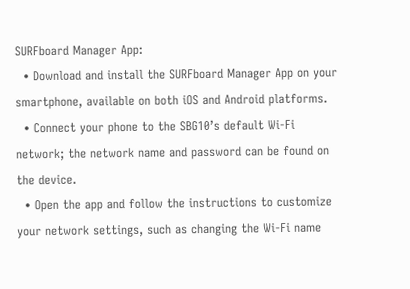SURFboard Manager App:
  • Download and install the SURFboard Manager App on your smartphone, available on both iOS and Android platforms.
  • Connect your phone to the SBG10’s default Wi-Fi network; the network name and password can be found on the device.
  • Open the app and follow the instructions to customize your network settings, such as changing the Wi-Fi name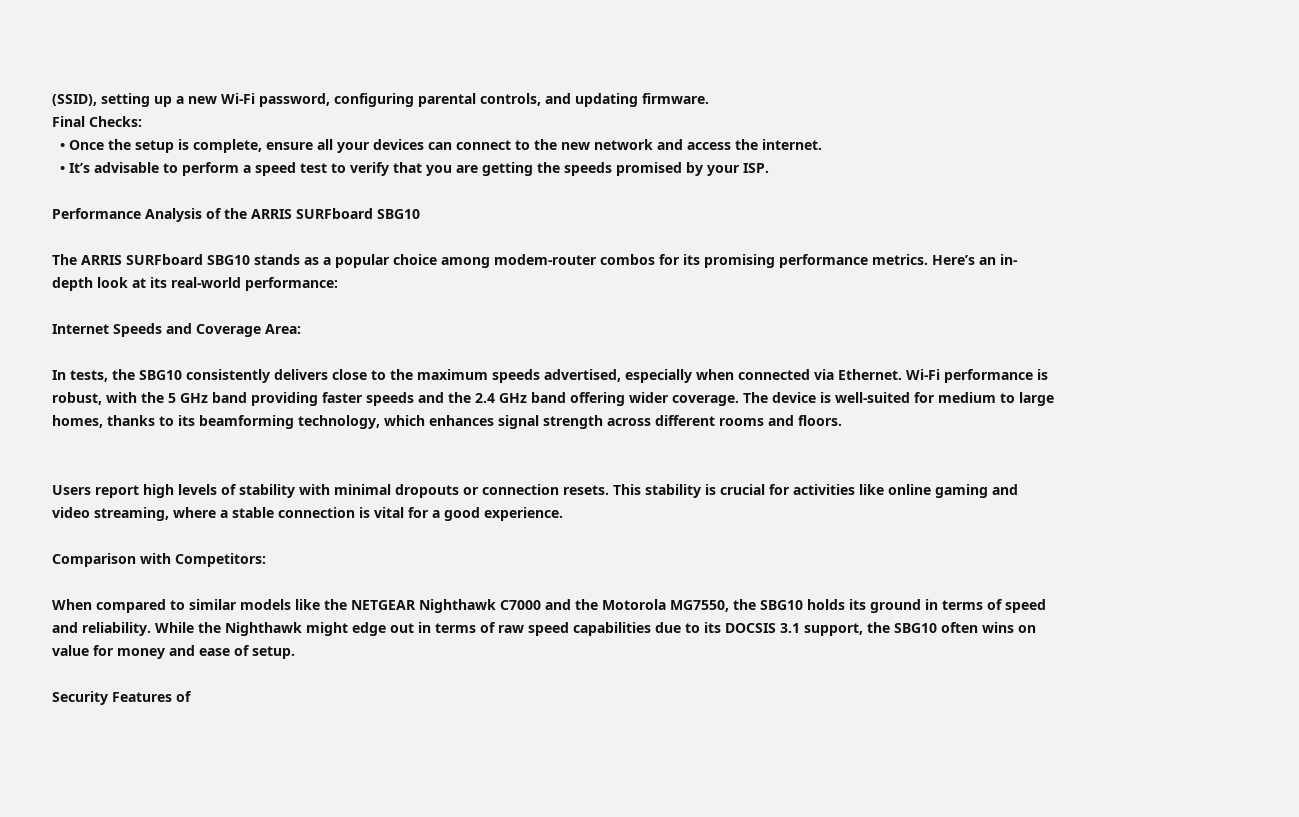(SSID), setting up a new Wi-Fi password, configuring parental controls, and updating firmware.
Final Checks:
  • Once the setup is complete, ensure all your devices can connect to the new network and access the internet.
  • It’s advisable to perform a speed test to verify that you are getting the speeds promised by your ISP.

Performance Analysis of the ARRIS SURFboard SBG10

The ARRIS SURFboard SBG10 stands as a popular choice among modem-router combos for its promising performance metrics. Here’s an in-depth look at its real-world performance:

Internet Speeds and Coverage Area:

In tests, the SBG10 consistently delivers close to the maximum speeds advertised, especially when connected via Ethernet. Wi-Fi performance is robust, with the 5 GHz band providing faster speeds and the 2.4 GHz band offering wider coverage. The device is well-suited for medium to large homes, thanks to its beamforming technology, which enhances signal strength across different rooms and floors.


Users report high levels of stability with minimal dropouts or connection resets. This stability is crucial for activities like online gaming and video streaming, where a stable connection is vital for a good experience.

Comparison with Competitors:

When compared to similar models like the NETGEAR Nighthawk C7000 and the Motorola MG7550, the SBG10 holds its ground in terms of speed and reliability. While the Nighthawk might edge out in terms of raw speed capabilities due to its DOCSIS 3.1 support, the SBG10 often wins on value for money and ease of setup.

Security Features of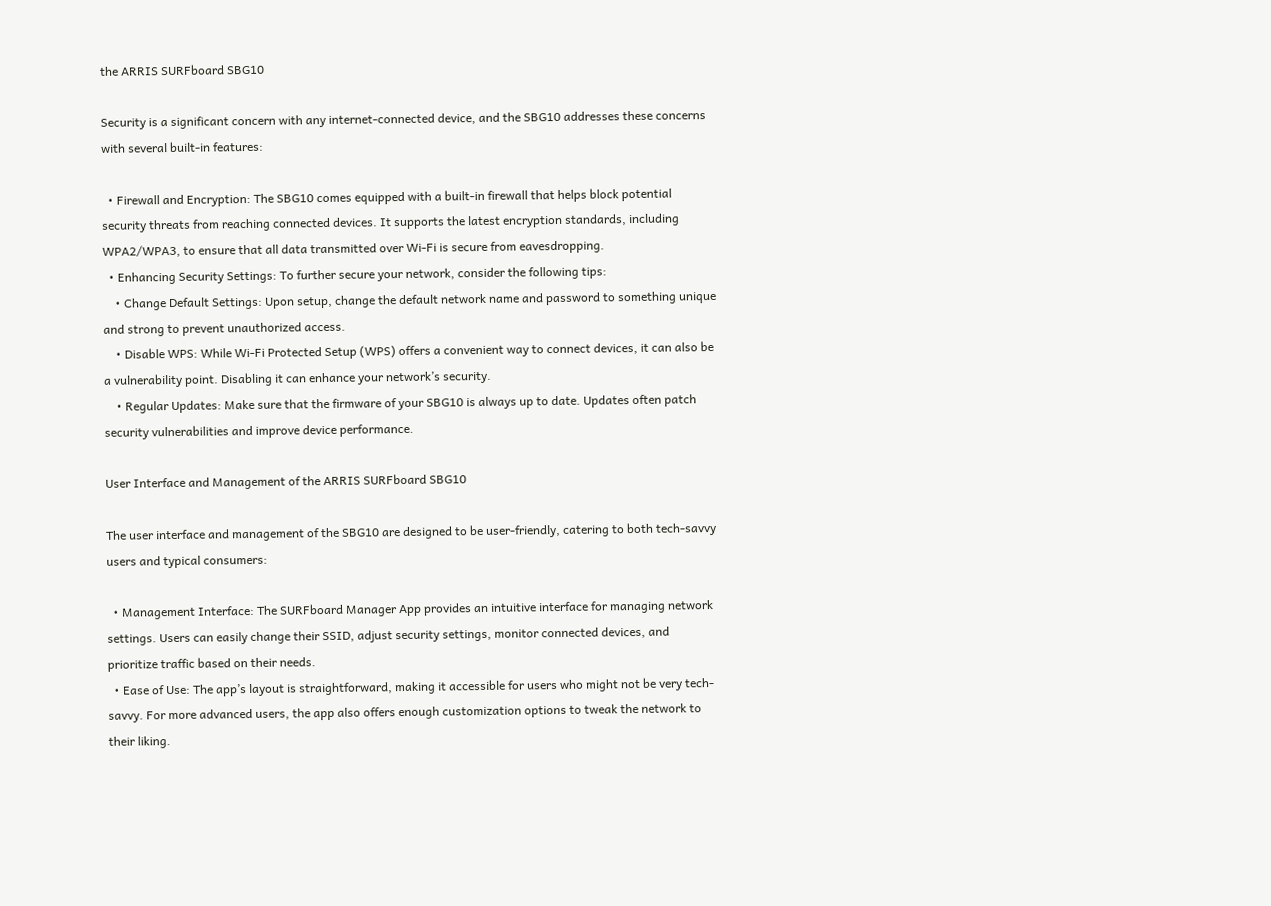the ARRIS SURFboard SBG10

Security is a significant concern with any internet-connected device, and the SBG10 addresses these concerns with several built-in features:

  • Firewall and Encryption: The SBG10 comes equipped with a built-in firewall that helps block potential security threats from reaching connected devices. It supports the latest encryption standards, including WPA2/WPA3, to ensure that all data transmitted over Wi-Fi is secure from eavesdropping.
  • Enhancing Security Settings: To further secure your network, consider the following tips:
    • Change Default Settings: Upon setup, change the default network name and password to something unique and strong to prevent unauthorized access.
    • Disable WPS: While Wi-Fi Protected Setup (WPS) offers a convenient way to connect devices, it can also be a vulnerability point. Disabling it can enhance your network’s security.
    • Regular Updates: Make sure that the firmware of your SBG10 is always up to date. Updates often patch security vulnerabilities and improve device performance.

User Interface and Management of the ARRIS SURFboard SBG10

The user interface and management of the SBG10 are designed to be user-friendly, catering to both tech-savvy users and typical consumers:

  • Management Interface: The SURFboard Manager App provides an intuitive interface for managing network settings. Users can easily change their SSID, adjust security settings, monitor connected devices, and prioritize traffic based on their needs.
  • Ease of Use: The app’s layout is straightforward, making it accessible for users who might not be very tech-savvy. For more advanced users, the app also offers enough customization options to tweak the network to their liking.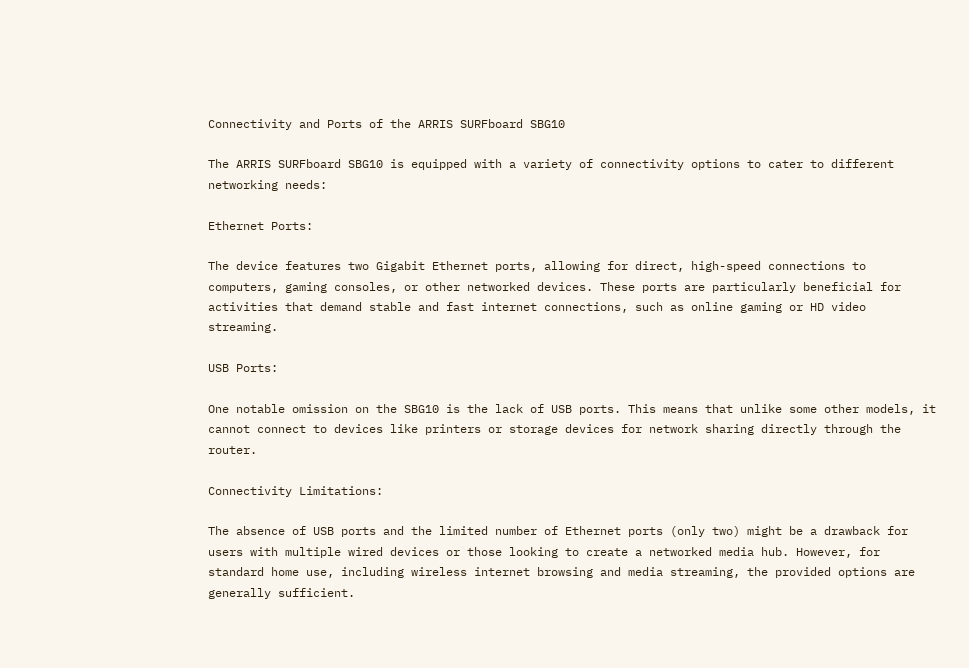Connectivity and Ports of the ARRIS SURFboard SBG10

The ARRIS SURFboard SBG10 is equipped with a variety of connectivity options to cater to different networking needs:

Ethernet Ports:

The device features two Gigabit Ethernet ports, allowing for direct, high-speed connections to computers, gaming consoles, or other networked devices. These ports are particularly beneficial for activities that demand stable and fast internet connections, such as online gaming or HD video streaming.

USB Ports:

One notable omission on the SBG10 is the lack of USB ports. This means that unlike some other models, it cannot connect to devices like printers or storage devices for network sharing directly through the router.

Connectivity Limitations:

The absence of USB ports and the limited number of Ethernet ports (only two) might be a drawback for users with multiple wired devices or those looking to create a networked media hub. However, for standard home use, including wireless internet browsing and media streaming, the provided options are generally sufficient.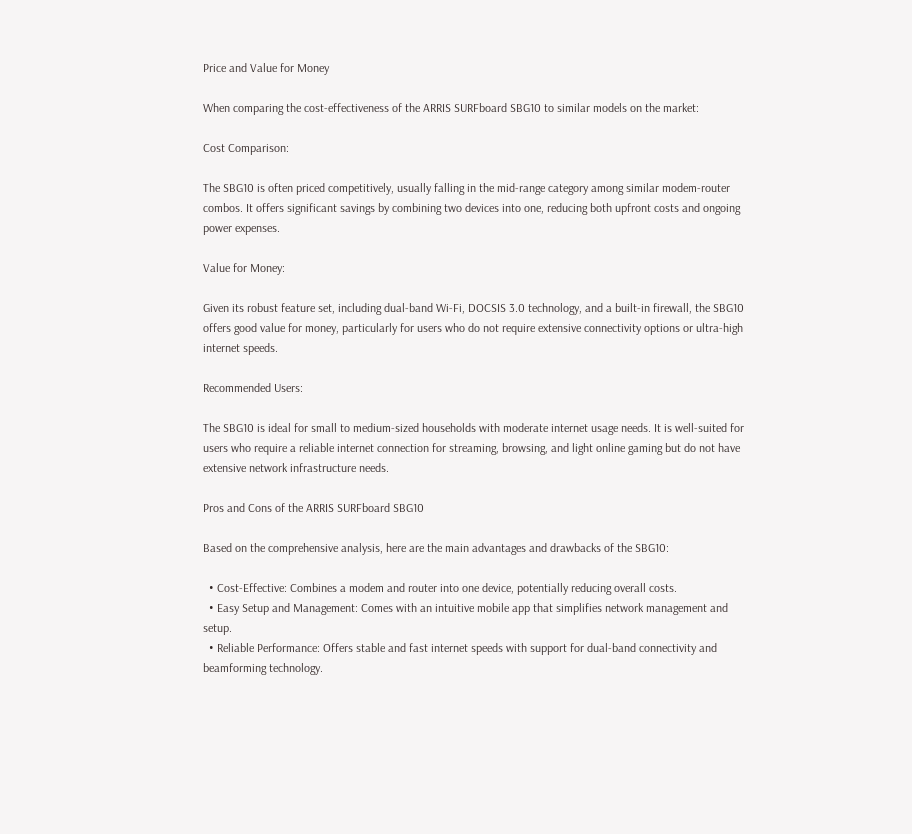Price and Value for Money

When comparing the cost-effectiveness of the ARRIS SURFboard SBG10 to similar models on the market:

Cost Comparison:

The SBG10 is often priced competitively, usually falling in the mid-range category among similar modem-router combos. It offers significant savings by combining two devices into one, reducing both upfront costs and ongoing power expenses.

Value for Money:

Given its robust feature set, including dual-band Wi-Fi, DOCSIS 3.0 technology, and a built-in firewall, the SBG10 offers good value for money, particularly for users who do not require extensive connectivity options or ultra-high internet speeds.

Recommended Users:

The SBG10 is ideal for small to medium-sized households with moderate internet usage needs. It is well-suited for users who require a reliable internet connection for streaming, browsing, and light online gaming but do not have extensive network infrastructure needs.

Pros and Cons of the ARRIS SURFboard SBG10

Based on the comprehensive analysis, here are the main advantages and drawbacks of the SBG10:

  • Cost-Effective: Combines a modem and router into one device, potentially reducing overall costs.
  • Easy Setup and Management: Comes with an intuitive mobile app that simplifies network management and setup.
  • Reliable Performance: Offers stable and fast internet speeds with support for dual-band connectivity and beamforming technology.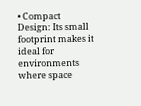• Compact Design: Its small footprint makes it ideal for environments where space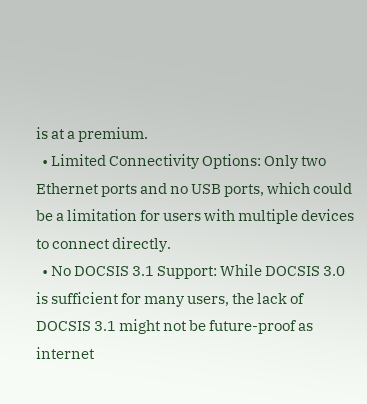is at a premium.
  • Limited Connectivity Options: Only two Ethernet ports and no USB ports, which could be a limitation for users with multiple devices to connect directly.
  • No DOCSIS 3.1 Support: While DOCSIS 3.0 is sufficient for many users, the lack of DOCSIS 3.1 might not be future-proof as internet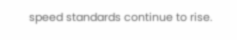speed standards continue to rise.